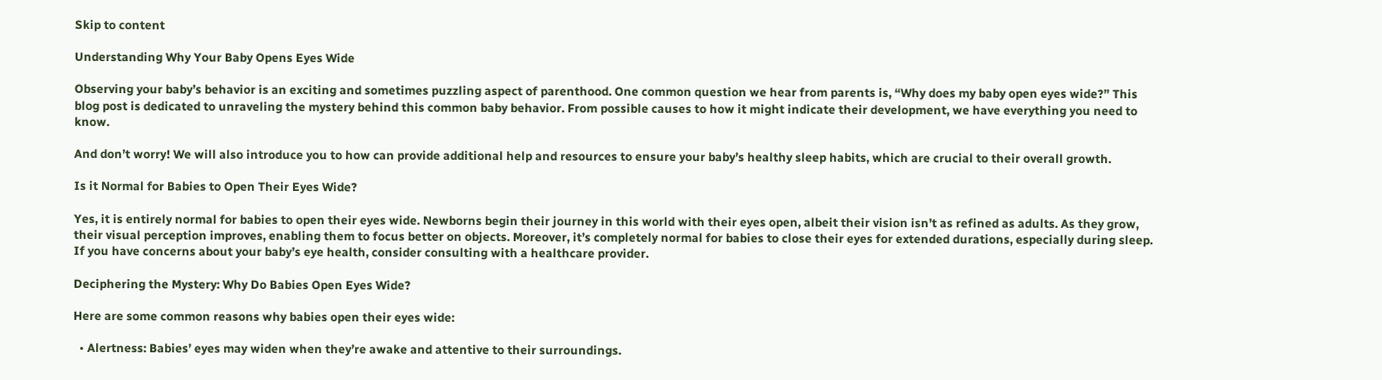Skip to content

Understanding Why Your Baby Opens Eyes Wide

Observing your baby’s behavior is an exciting and sometimes puzzling aspect of parenthood. One common question we hear from parents is, “Why does my baby open eyes wide?” This blog post is dedicated to unraveling the mystery behind this common baby behavior. From possible causes to how it might indicate their development, we have everything you need to know.

And don’t worry! We will also introduce you to how can provide additional help and resources to ensure your baby’s healthy sleep habits, which are crucial to their overall growth.

Is it Normal for Babies to Open Their Eyes Wide?

Yes, it is entirely normal for babies to open their eyes wide. Newborns begin their journey in this world with their eyes open, albeit their vision isn’t as refined as adults. As they grow, their visual perception improves, enabling them to focus better on objects. Moreover, it’s completely normal for babies to close their eyes for extended durations, especially during sleep. If you have concerns about your baby’s eye health, consider consulting with a healthcare provider.

Deciphering the Mystery: Why Do Babies Open Eyes Wide?

Here are some common reasons why babies open their eyes wide:

  • Alertness: Babies’ eyes may widen when they’re awake and attentive to their surroundings.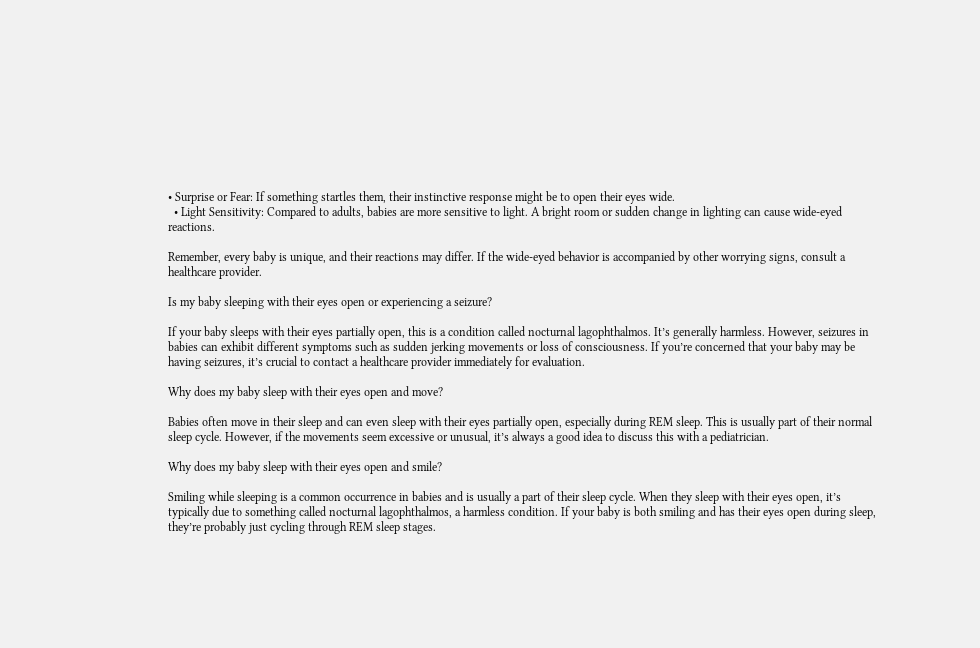• Surprise or Fear: If something startles them, their instinctive response might be to open their eyes wide.
  • Light Sensitivity: Compared to adults, babies are more sensitive to light. A bright room or sudden change in lighting can cause wide-eyed reactions.

Remember, every baby is unique, and their reactions may differ. If the wide-eyed behavior is accompanied by other worrying signs, consult a healthcare provider.

Is my baby sleeping with their eyes open or experiencing a seizure?

If your baby sleeps with their eyes partially open, this is a condition called nocturnal lagophthalmos. It’s generally harmless. However, seizures in babies can exhibit different symptoms such as sudden jerking movements or loss of consciousness. If you’re concerned that your baby may be having seizures, it’s crucial to contact a healthcare provider immediately for evaluation.

Why does my baby sleep with their eyes open and move?

Babies often move in their sleep and can even sleep with their eyes partially open, especially during REM sleep. This is usually part of their normal sleep cycle. However, if the movements seem excessive or unusual, it’s always a good idea to discuss this with a pediatrician.

Why does my baby sleep with their eyes open and smile?

Smiling while sleeping is a common occurrence in babies and is usually a part of their sleep cycle. When they sleep with their eyes open, it’s typically due to something called nocturnal lagophthalmos, a harmless condition. If your baby is both smiling and has their eyes open during sleep, they’re probably just cycling through REM sleep stages.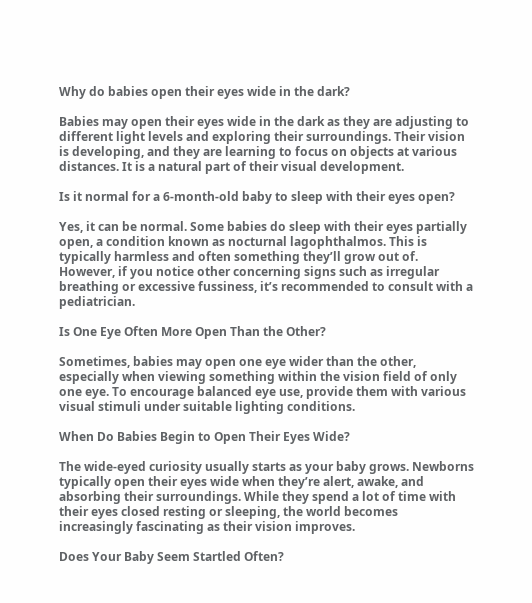Why do babies open their eyes wide in the dark?

Babies may open their eyes wide in the dark as they are adjusting to different light levels and exploring their surroundings. Their vision is developing, and they are learning to focus on objects at various distances. It is a natural part of their visual development.

Is it normal for a 6-month-old baby to sleep with their eyes open?

Yes, it can be normal. Some babies do sleep with their eyes partially open, a condition known as nocturnal lagophthalmos. This is typically harmless and often something they’ll grow out of. However, if you notice other concerning signs such as irregular breathing or excessive fussiness, it’s recommended to consult with a pediatrician.

Is One Eye Often More Open Than the Other?

Sometimes, babies may open one eye wider than the other, especially when viewing something within the vision field of only one eye. To encourage balanced eye use, provide them with various visual stimuli under suitable lighting conditions.

When Do Babies Begin to Open Their Eyes Wide?

The wide-eyed curiosity usually starts as your baby grows. Newborns typically open their eyes wide when they’re alert, awake, and absorbing their surroundings. While they spend a lot of time with their eyes closed resting or sleeping, the world becomes increasingly fascinating as their vision improves.

Does Your Baby Seem Startled Often?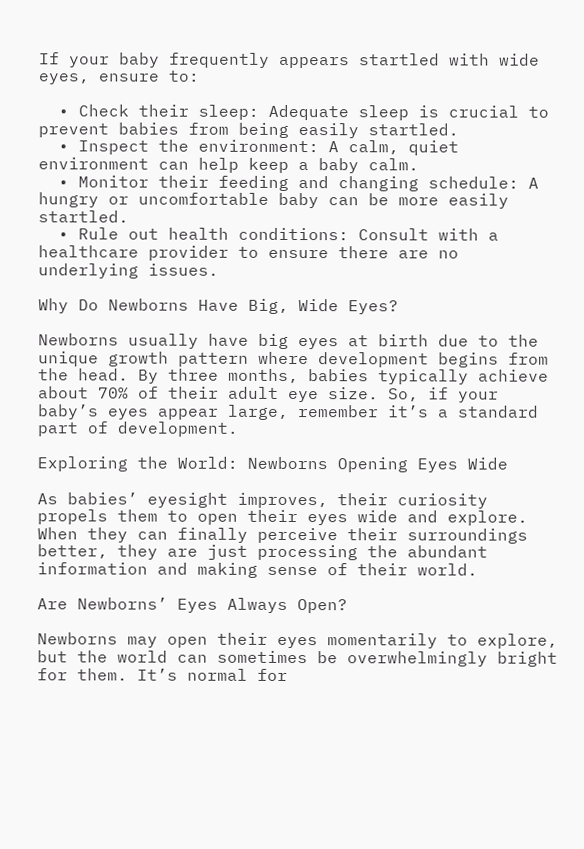If your baby frequently appears startled with wide eyes, ensure to:

  • Check their sleep: Adequate sleep is crucial to prevent babies from being easily startled.
  • Inspect the environment: A calm, quiet environment can help keep a baby calm.
  • Monitor their feeding and changing schedule: A hungry or uncomfortable baby can be more easily startled.
  • Rule out health conditions: Consult with a healthcare provider to ensure there are no underlying issues.

Why Do Newborns Have Big, Wide Eyes?

Newborns usually have big eyes at birth due to the unique growth pattern where development begins from the head. By three months, babies typically achieve about 70% of their adult eye size. So, if your baby’s eyes appear large, remember it’s a standard part of development.

Exploring the World: Newborns Opening Eyes Wide

As babies’ eyesight improves, their curiosity propels them to open their eyes wide and explore. When they can finally perceive their surroundings better, they are just processing the abundant information and making sense of their world.

Are Newborns’ Eyes Always Open?

Newborns may open their eyes momentarily to explore, but the world can sometimes be overwhelmingly bright for them. It’s normal for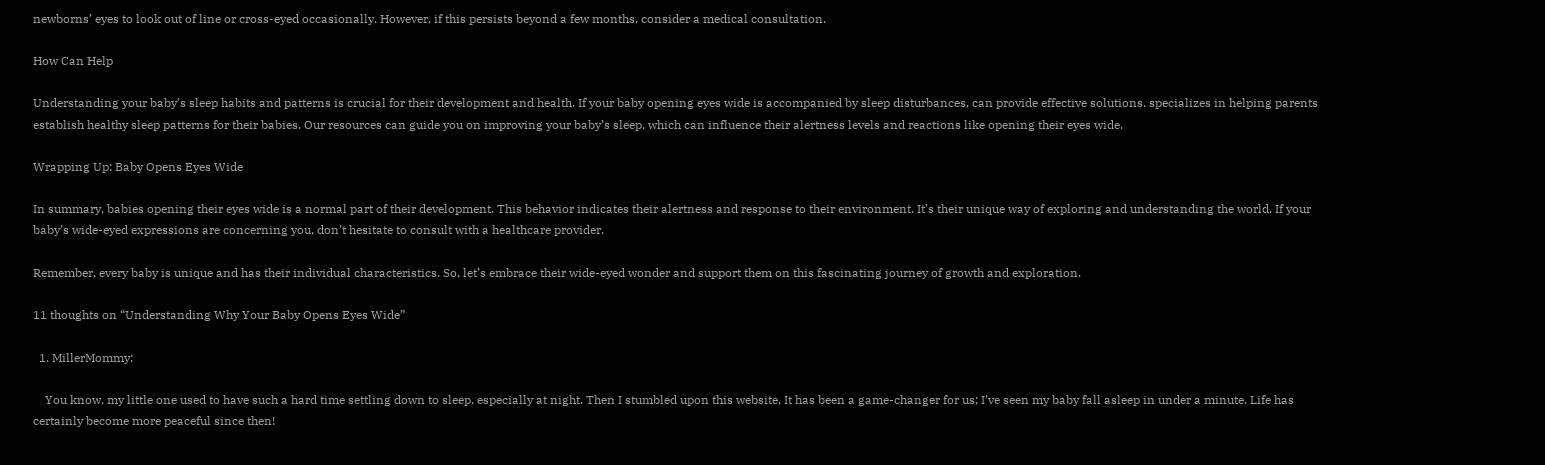newborns’ eyes to look out of line or cross-eyed occasionally. However, if this persists beyond a few months, consider a medical consultation.

How Can Help

Understanding your baby’s sleep habits and patterns is crucial for their development and health. If your baby opening eyes wide is accompanied by sleep disturbances, can provide effective solutions. specializes in helping parents establish healthy sleep patterns for their babies. Our resources can guide you on improving your baby’s sleep, which can influence their alertness levels and reactions like opening their eyes wide.

Wrapping Up: Baby Opens Eyes Wide

In summary, babies opening their eyes wide is a normal part of their development. This behavior indicates their alertness and response to their environment. It’s their unique way of exploring and understanding the world. If your baby’s wide-eyed expressions are concerning you, don’t hesitate to consult with a healthcare provider.

Remember, every baby is unique and has their individual characteristics. So, let’s embrace their wide-eyed wonder and support them on this fascinating journey of growth and exploration.

11 thoughts on “Understanding Why Your Baby Opens Eyes Wide”

  1. MillerMommy:

    You know, my little one used to have such a hard time settling down to sleep, especially at night. Then I stumbled upon this website, It has been a game-changer for us; I’ve seen my baby fall asleep in under a minute. Life has certainly become more peaceful since then!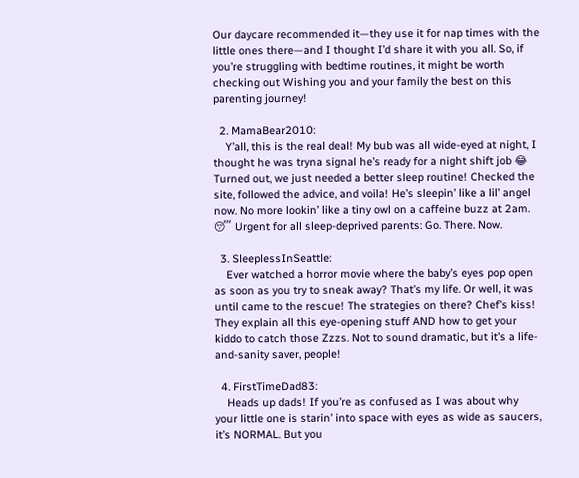Our daycare recommended it—they use it for nap times with the little ones there—and I thought I’d share it with you all. So, if you’re struggling with bedtime routines, it might be worth checking out Wishing you and your family the best on this parenting journey!

  2. MamaBear2010:
    Y’all, this is the real deal! My bub was all wide-eyed at night, I thought he was tryna signal he’s ready for a night shift job 😂 Turned out, we just needed a better sleep routine! Checked the site, followed the advice, and voila! He’s sleepin’ like a lil’ angel now. No more lookin’ like a tiny owl on a caffeine buzz at 2am. 😴 Urgent for all sleep-deprived parents: Go. There. Now.

  3. SleeplessInSeattle:
    Ever watched a horror movie where the baby’s eyes pop open as soon as you try to sneak away? That’s my life. Or well, it was until came to the rescue! The strategies on there? Chef’s kiss! They explain all this eye-opening stuff AND how to get your kiddo to catch those Zzzs. Not to sound dramatic, but it’s a life-and-sanity saver, people!

  4. FirstTimeDad83:
    Heads up dads! If you’re as confused as I was about why your little one is starin’ into space with eyes as wide as saucers, it’s NORMAL. But you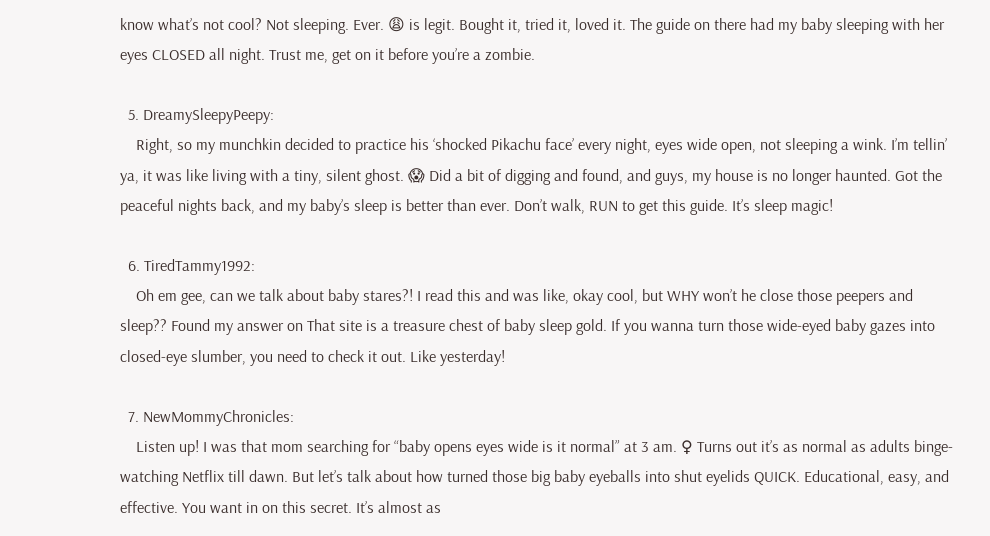know what’s not cool? Not sleeping. Ever. 😩 is legit. Bought it, tried it, loved it. The guide on there had my baby sleeping with her eyes CLOSED all night. Trust me, get on it before you’re a zombie.

  5. DreamySleepyPeepy:
    Right, so my munchkin decided to practice his ‘shocked Pikachu face’ every night, eyes wide open, not sleeping a wink. I’m tellin’ ya, it was like living with a tiny, silent ghost. 😱 Did a bit of digging and found, and guys, my house is no longer haunted. Got the peaceful nights back, and my baby’s sleep is better than ever. Don’t walk, RUN to get this guide. It’s sleep magic!

  6. TiredTammy1992:
    Oh em gee, can we talk about baby stares?! I read this and was like, okay cool, but WHY won’t he close those peepers and sleep?? Found my answer on That site is a treasure chest of baby sleep gold. If you wanna turn those wide-eyed baby gazes into closed-eye slumber, you need to check it out. Like yesterday!

  7. NewMommyChronicles:
    Listen up! I was that mom searching for “baby opens eyes wide is it normal” at 3 am. ♀ Turns out it’s as normal as adults binge-watching Netflix till dawn. But let’s talk about how turned those big baby eyeballs into shut eyelids QUICK. Educational, easy, and effective. You want in on this secret. It’s almost as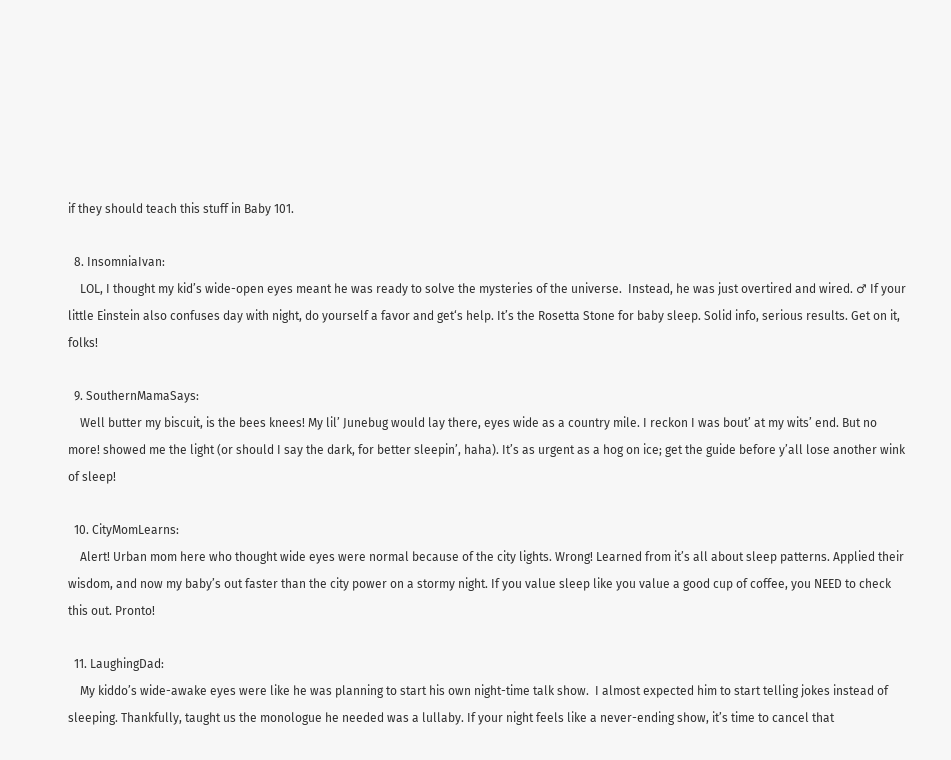if they should teach this stuff in Baby 101.

  8. InsomniaIvan:
    LOL, I thought my kid’s wide-open eyes meant he was ready to solve the mysteries of the universe.  Instead, he was just overtired and wired. ♂ If your little Einstein also confuses day with night, do yourself a favor and get‘s help. It’s the Rosetta Stone for baby sleep. Solid info, serious results. Get on it, folks!

  9. SouthernMamaSays:
    Well butter my biscuit, is the bees knees! My lil’ Junebug would lay there, eyes wide as a country mile. I reckon I was bout’ at my wits’ end. But no more! showed me the light (or should I say the dark, for better sleepin’, haha). It’s as urgent as a hog on ice; get the guide before y’all lose another wink of sleep!

  10. CityMomLearns:
    Alert! Urban mom here who thought wide eyes were normal because of the city lights. Wrong! Learned from it’s all about sleep patterns. Applied their wisdom, and now my baby’s out faster than the city power on a stormy night. If you value sleep like you value a good cup of coffee, you NEED to check this out. Pronto!

  11. LaughingDad:
    My kiddo’s wide-awake eyes were like he was planning to start his own night-time talk show.  I almost expected him to start telling jokes instead of sleeping. Thankfully, taught us the monologue he needed was a lullaby. If your night feels like a never-ending show, it’s time to cancel that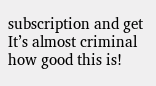subscription and get It’s almost criminal how good this is!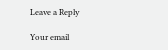Leave a Reply

Your email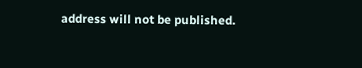address will not be published.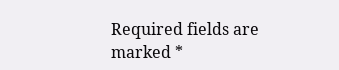Required fields are marked *